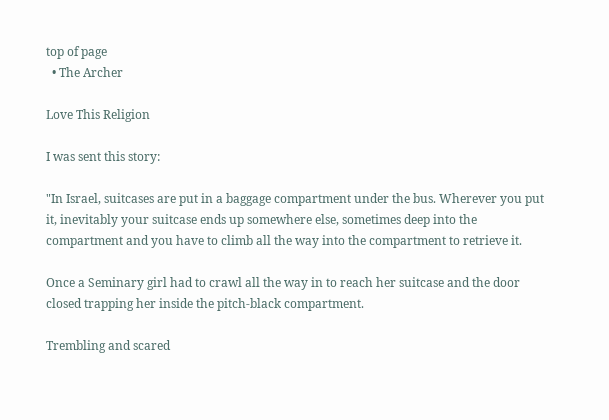top of page
  • The Archer

Love This Religion

I was sent this story:

"In Israel, suitcases are put in a baggage compartment under the bus. Wherever you put it, inevitably your suitcase ends up somewhere else, sometimes deep into the compartment and you have to climb all the way into the compartment to retrieve it.

Once a Seminary girl had to crawl all the way in to reach her suitcase and the door closed trapping her inside the pitch-black compartment.

Trembling and scared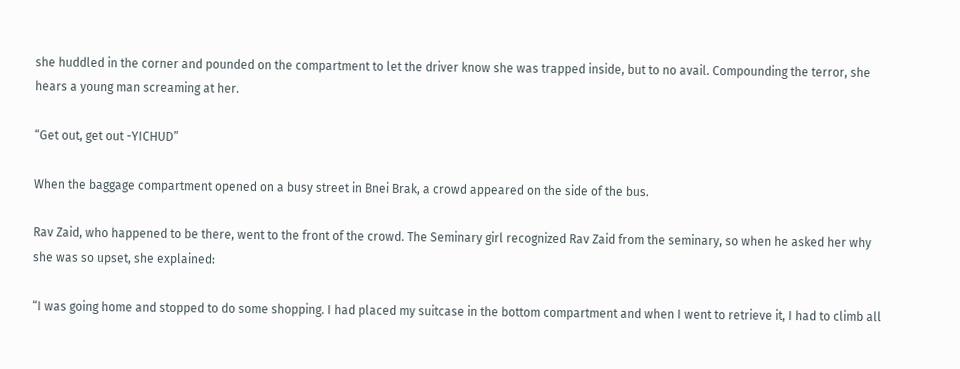she huddled in the corner and pounded on the compartment to let the driver know she was trapped inside, but to no avail. Compounding the terror, she hears a young man screaming at her.

“Get out, get out -YICHUD”

When the baggage compartment opened on a busy street in Bnei Brak, a crowd appeared on the side of the bus.

Rav Zaid, who happened to be there, went to the front of the crowd. The Seminary girl recognized Rav Zaid from the seminary, so when he asked her why she was so upset, she explained:

“I was going home and stopped to do some shopping. I had placed my suitcase in the bottom compartment and when I went to retrieve it, I had to climb all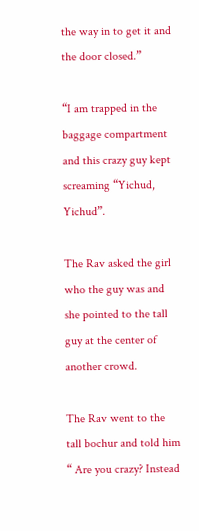the way in to get it and the door closed.”

“I am trapped in the baggage compartment and this crazy guy kept screaming “Yichud, Yichud”.

The Rav asked the girl who the guy was and she pointed to the tall guy at the center of another crowd.

The Rav went to the tall bochur and told him “ Are you crazy? Instead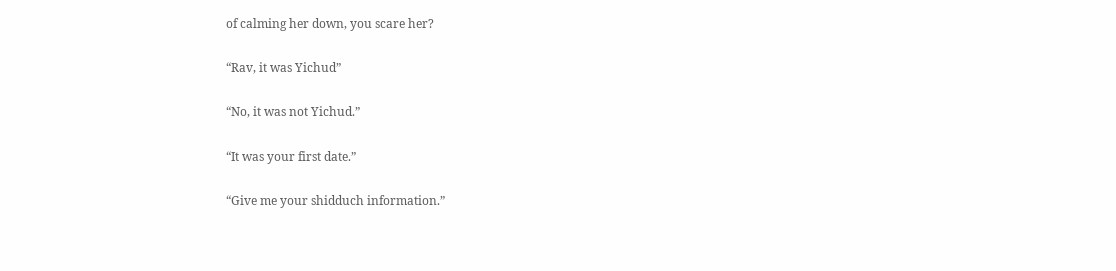of calming her down, you scare her?

“Rav, it was Yichud”

“No, it was not Yichud.”

“It was your first date.”

“Give me your shidduch information.”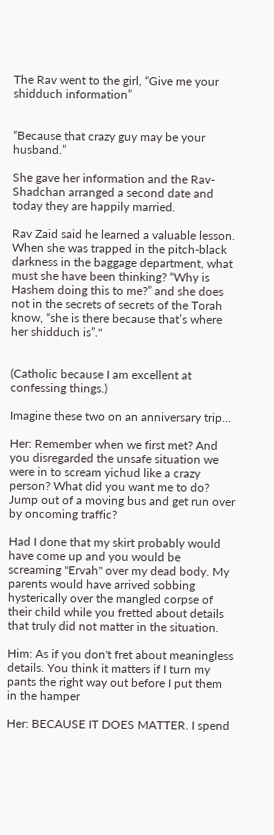The Rav went to the girl, “Give me your shidduch information”


“Because that crazy guy may be your husband.”

She gave her information and the Rav-Shadchan arranged a second date and today they are happily married.

Rav Zaid said he learned a valuable lesson. When she was trapped in the pitch-black darkness in the baggage department, what must she have been thinking? “Why is Hashem doing this to me?” and she does not in the secrets of secrets of the Torah know, “she is there because that’s where her shidduch is”."


(Catholic because I am excellent at confessing things.)

Imagine these two on an anniversary trip...

Her: Remember when we first met? And you disregarded the unsafe situation we were in to scream yichud like a crazy person? What did you want me to do? Jump out of a moving bus and get run over by oncoming traffic?

Had I done that my skirt probably would have come up and you would be screaming "Ervah" over my dead body. My parents would have arrived sobbing hysterically over the mangled corpse of their child while you fretted about details that truly did not matter in the situation.

Him: As if you don't fret about meaningless details. You think it matters if I turn my pants the right way out before I put them in the hamper

Her: BECAUSE IT DOES MATTER. I spend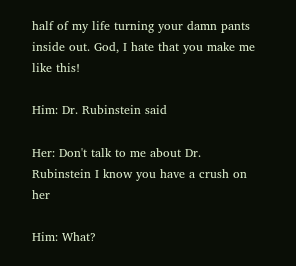half of my life turning your damn pants inside out. God, I hate that you make me like this!

Him: Dr. Rubinstein said

Her: Don't talk to me about Dr. Rubinstein I know you have a crush on her

Him: What?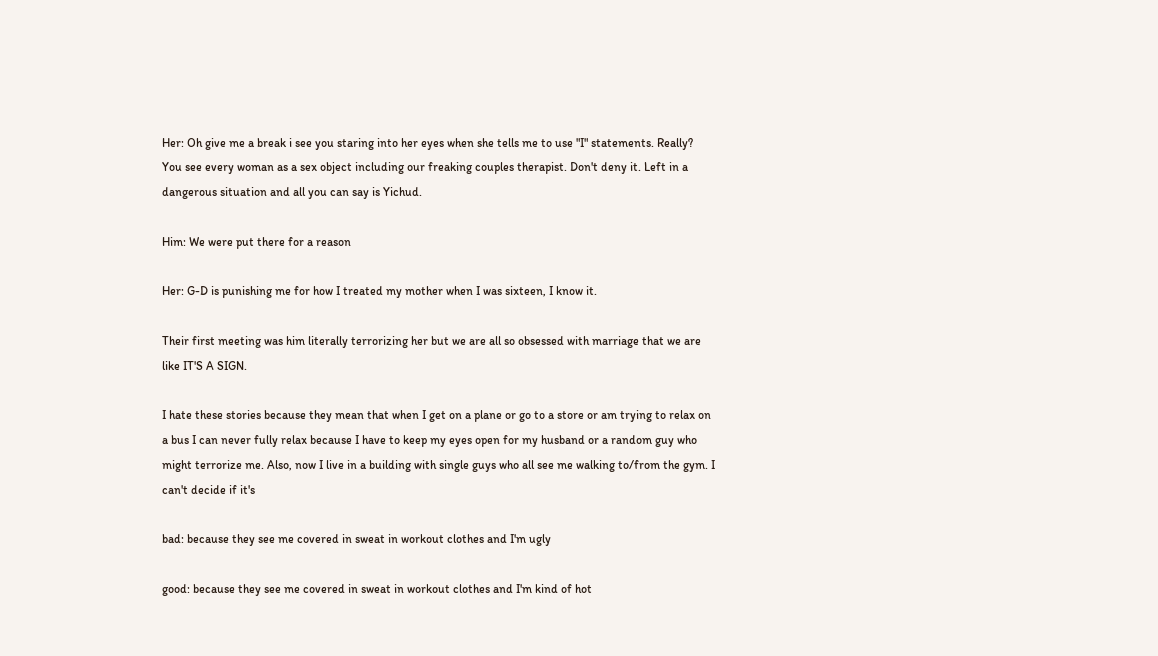Her: Oh give me a break i see you staring into her eyes when she tells me to use "I" statements. Really? You see every woman as a sex object including our freaking couples therapist. Don't deny it. Left in a dangerous situation and all you can say is Yichud.

Him: We were put there for a reason

Her: G-D is punishing me for how I treated my mother when I was sixteen, I know it.

Their first meeting was him literally terrorizing her but we are all so obsessed with marriage that we are like IT'S A SIGN.

I hate these stories because they mean that when I get on a plane or go to a store or am trying to relax on a bus I can never fully relax because I have to keep my eyes open for my husband or a random guy who might terrorize me. Also, now I live in a building with single guys who all see me walking to/from the gym. I can't decide if it's

bad: because they see me covered in sweat in workout clothes and I'm ugly

good: because they see me covered in sweat in workout clothes and I'm kind of hot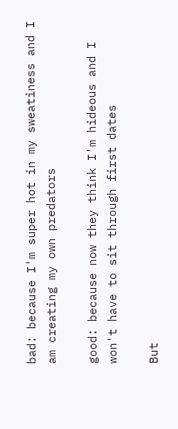bad: because I'm super hot in my sweatiness and I am creating my own predators

good: because now they think I'm hideous and I won't have to sit through first dates

But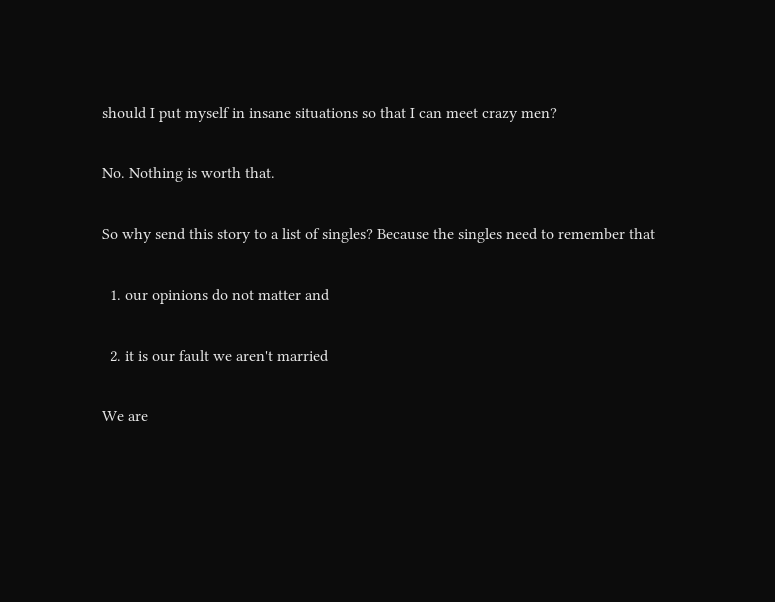should I put myself in insane situations so that I can meet crazy men?

No. Nothing is worth that.

So why send this story to a list of singles? Because the singles need to remember that

  1. our opinions do not matter and

  2. it is our fault we aren't married

We are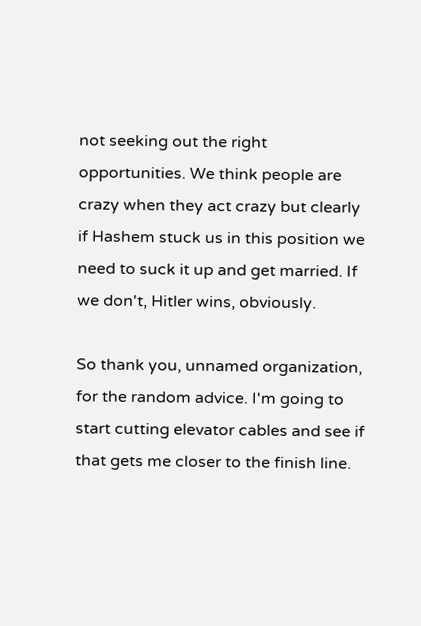not seeking out the right opportunities. We think people are crazy when they act crazy but clearly if Hashem stuck us in this position we need to suck it up and get married. If we don't, Hitler wins, obviously.

So thank you, unnamed organization, for the random advice. I'm going to start cutting elevator cables and see if that gets me closer to the finish line.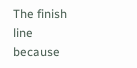The finish line because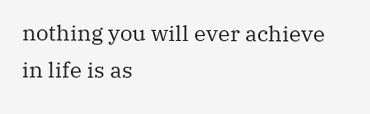nothing you will ever achieve in life is as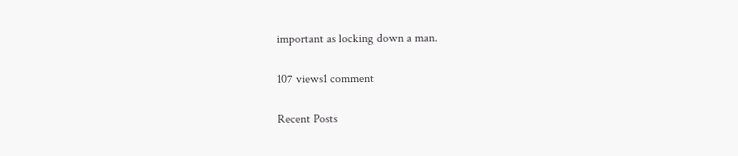important as locking down a man.

107 views1 comment

Recent Posts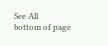See All
bottom of page